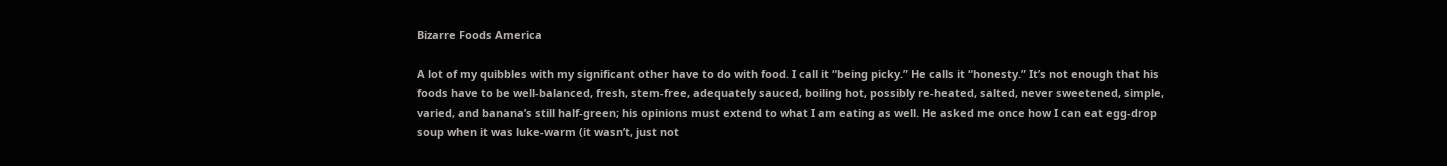Bizarre Foods America

A lot of my quibbles with my significant other have to do with food. I call it “being picky.” He calls it “honesty.” It’s not enough that his foods have to be well-balanced, fresh, stem-free, adequately sauced, boiling hot, possibly re-heated, salted, never sweetened, simple, varied, and banana’s still half-green; his opinions must extend to what I am eating as well. He asked me once how I can eat egg-drop soup when it was luke-warm (it wasn’t, just not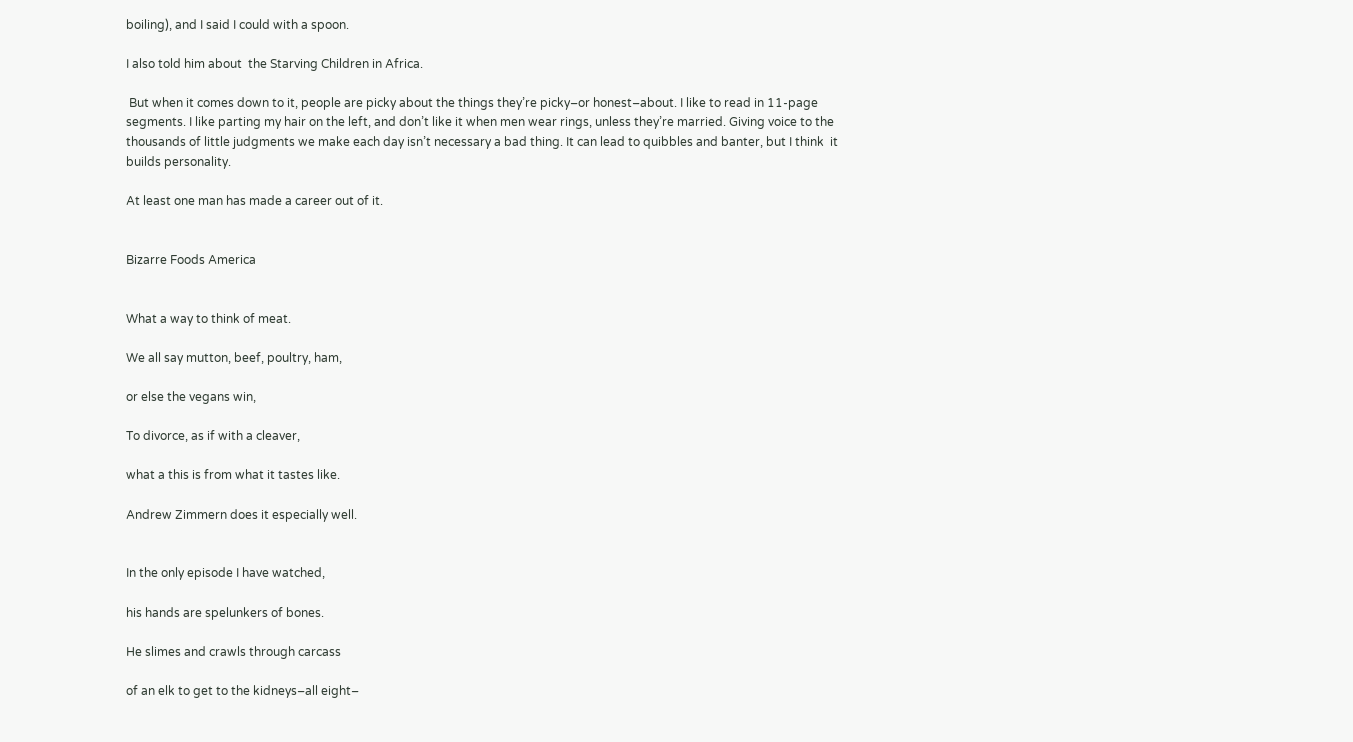boiling), and I said I could with a spoon.

I also told him about  the Starving Children in Africa.

 But when it comes down to it, people are picky about the things they’re picky–or honest–about. I like to read in 11-page segments. I like parting my hair on the left, and don’t like it when men wear rings, unless they’re married. Giving voice to the thousands of little judgments we make each day isn’t necessary a bad thing. It can lead to quibbles and banter, but I think  it builds personality.

At least one man has made a career out of it.


Bizarre Foods America


What a way to think of meat.

We all say mutton, beef, poultry, ham,

or else the vegans win,

To divorce, as if with a cleaver,

what a this is from what it tastes like.

Andrew Zimmern does it especially well.


In the only episode I have watched,

his hands are spelunkers of bones.

He slimes and crawls through carcass

of an elk to get to the kidneys–all eight–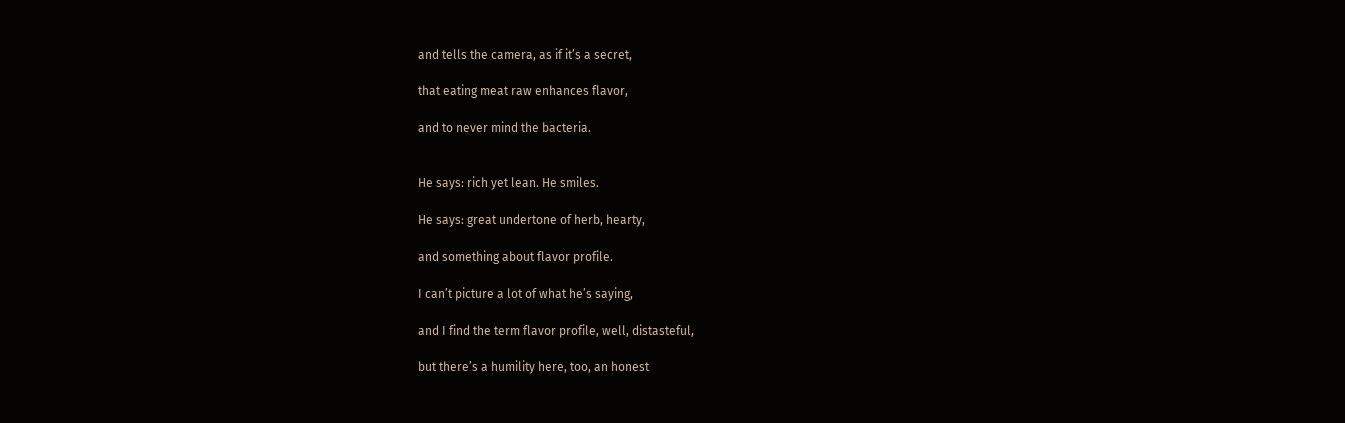and tells the camera, as if it’s a secret,

that eating meat raw enhances flavor,

and to never mind the bacteria.


He says: rich yet lean. He smiles.

He says: great undertone of herb, hearty,

and something about flavor profile.

I can’t picture a lot of what he’s saying,

and I find the term flavor profile, well, distasteful,

but there’s a humility here, too, an honest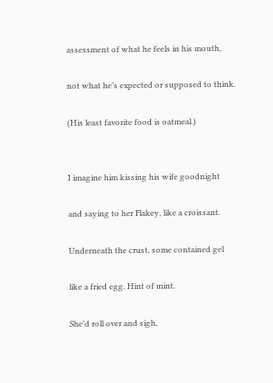assessment of what he feels in his mouth,

not what he’s expected or supposed to think.

(His least favorite food is oatmeal.)


I imagine him kissing his wife goodnight

and saying to her Flakey, like a croissant.

Underneath the crust, some contained gel

like a fried egg. Hint of mint.

She’d roll over and sigh,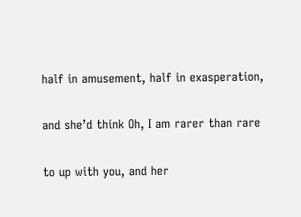half in amusement, half in exasperation,

and she’d think Oh, I am rarer than rare

to up with you, and her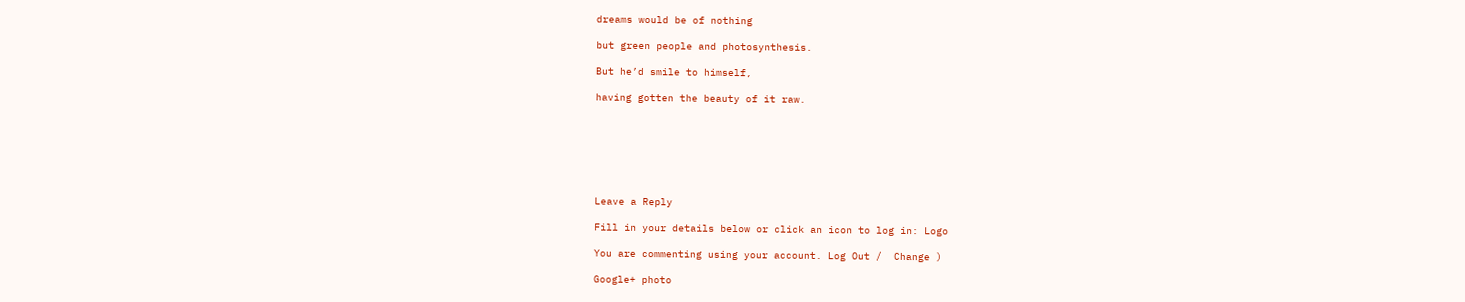dreams would be of nothing

but green people and photosynthesis.

But he’d smile to himself,

having gotten the beauty of it raw.







Leave a Reply

Fill in your details below or click an icon to log in: Logo

You are commenting using your account. Log Out /  Change )

Google+ photo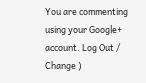You are commenting using your Google+ account. Log Out /  Change )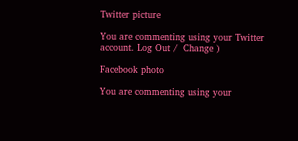Twitter picture

You are commenting using your Twitter account. Log Out /  Change )

Facebook photo

You are commenting using your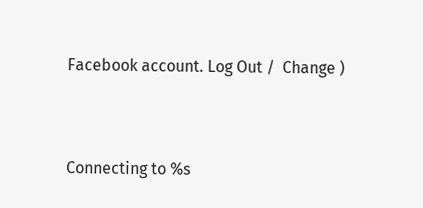Facebook account. Log Out /  Change )


Connecting to %s